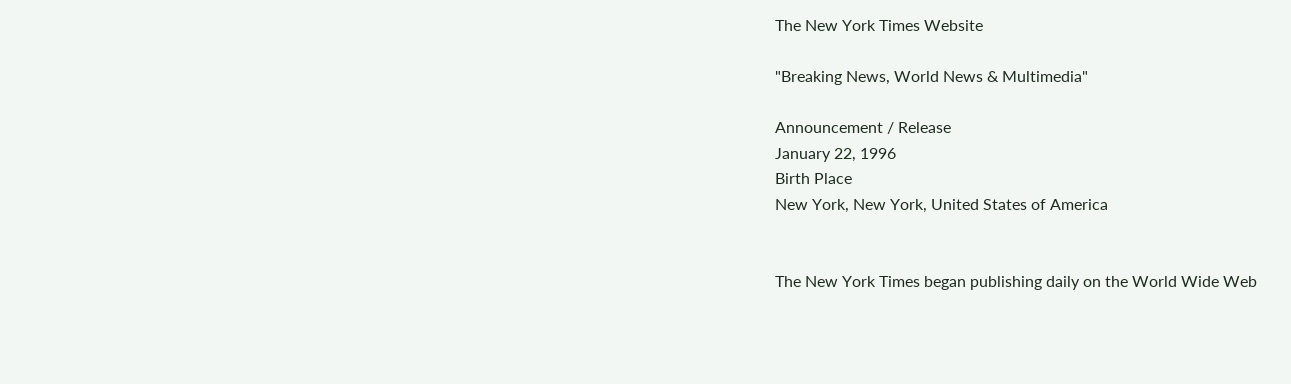The New York Times Website

"Breaking News, World News & Multimedia"

Announcement / Release
January 22, 1996
Birth Place
New York, New York, United States of America


The New York Times began publishing daily on the World Wide Web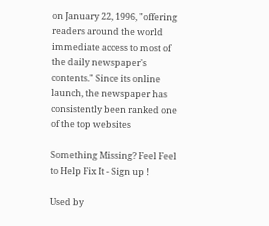on January 22, 1996, "offering readers around the world immediate access to most of the daily newspaper's contents." Since its online launch, the newspaper has consistently been ranked one of the top websites

Something Missing? Feel Feel to Help Fix It - Sign up !

Used by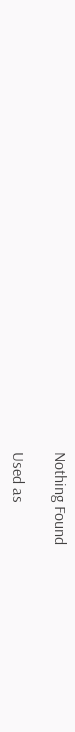Nothing Found

Used as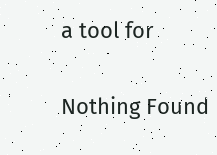a tool for

Nothing Found